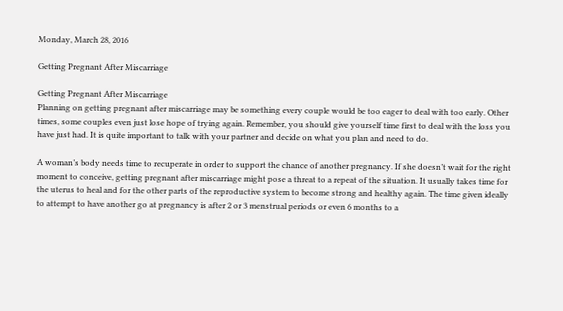Monday, March 28, 2016

Getting Pregnant After Miscarriage

Getting Pregnant After Miscarriage
Planning on getting pregnant after miscarriage may be something every couple would be too eager to deal with too early. Other times, some couples even just lose hope of trying again. Remember, you should give yourself time first to deal with the loss you have just had. It is quite important to talk with your partner and decide on what you plan and need to do.

A woman’s body needs time to recuperate in order to support the chance of another pregnancy. If she doesn’t wait for the right moment to conceive, getting pregnant after miscarriage might pose a threat to a repeat of the situation. It usually takes time for the uterus to heal and for the other parts of the reproductive system to become strong and healthy again. The time given ideally to attempt to have another go at pregnancy is after 2 or 3 menstrual periods or even 6 months to a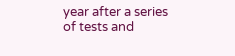year after a series of tests and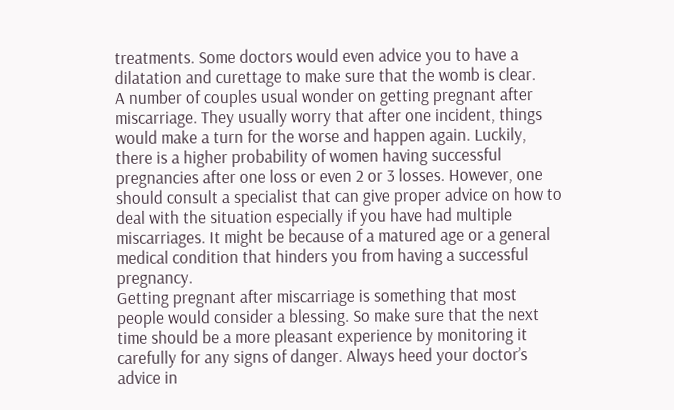treatments. Some doctors would even advice you to have a dilatation and curettage to make sure that the womb is clear.
A number of couples usual wonder on getting pregnant after miscarriage. They usually worry that after one incident, things would make a turn for the worse and happen again. Luckily, there is a higher probability of women having successful pregnancies after one loss or even 2 or 3 losses. However, one should consult a specialist that can give proper advice on how to deal with the situation especially if you have had multiple miscarriages. It might be because of a matured age or a general medical condition that hinders you from having a successful pregnancy.
Getting pregnant after miscarriage is something that most people would consider a blessing. So make sure that the next time should be a more pleasant experience by monitoring it carefully for any signs of danger. Always heed your doctor’s advice in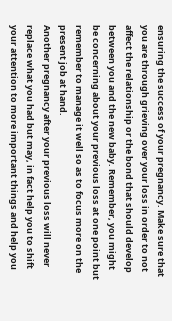ensuring the success of your pregnancy. Make sure that you are through grieving over your loss in order to not affect the relationship or the bond that should develop between you and the new baby. Remember, you might be concerning about your previous loss at one point but remember to manage it well so as to focus more on the present job at hand.
Another pregnancy after your previous loss will never replace what you had but may, in fact help you to shift your attention to more important things and help you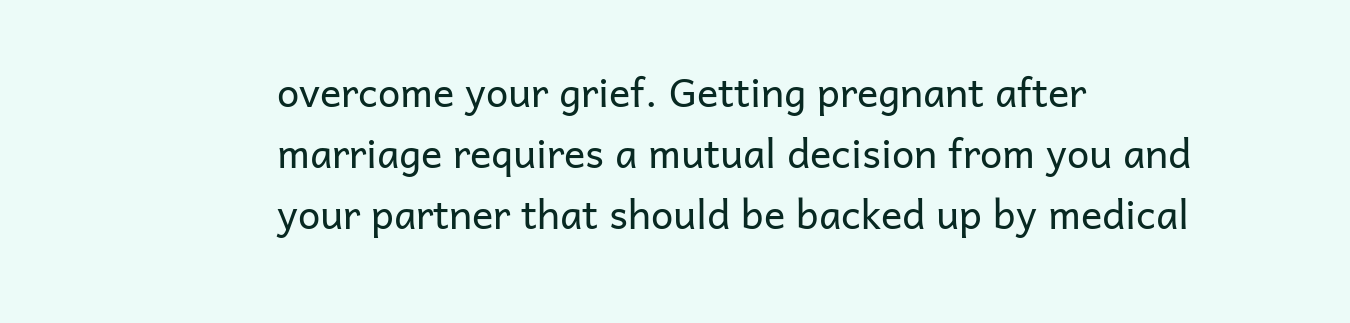overcome your grief. Getting pregnant after marriage requires a mutual decision from you and your partner that should be backed up by medical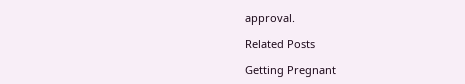approval.

Related Posts

Getting Pregnant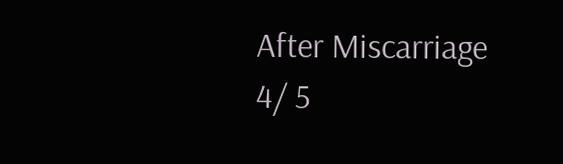After Miscarriage
4/ 5